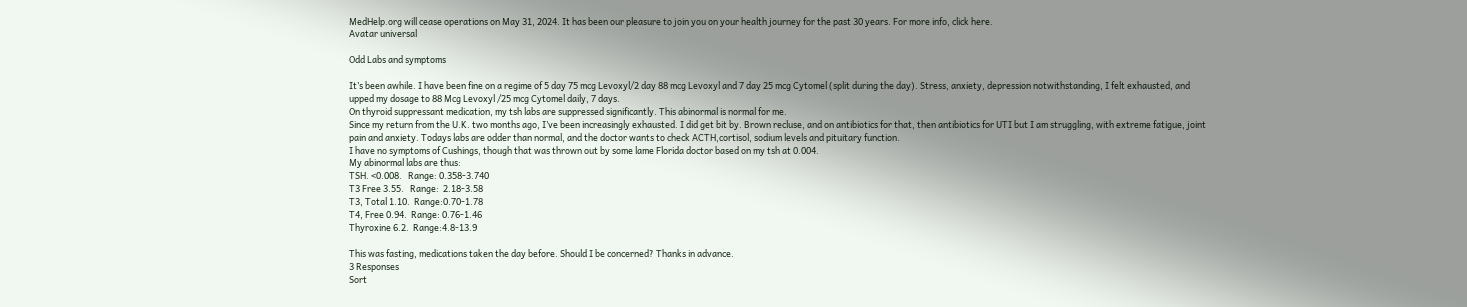MedHelp.org will cease operations on May 31, 2024. It has been our pleasure to join you on your health journey for the past 30 years. For more info, click here.
Avatar universal

Odd Labs and symptoms

It’s been awhile. I have been fine on a regime of 5 day 75 mcg Levoxyl/2 day 88 mcg Levoxyl and 7 day 25 mcg Cytomel (split during the day). Stress, anxiety, depression notwithstanding, I felt exhausted, and upped my dosage to 88 Mcg Levoxyl /25 mcg Cytomel daily, 7 days.
On thyroid suppressant medication, my tsh labs are suppressed significantly. This abinormal is normal for me.
Since my return from the U.K. two months ago, I’ve been increasingly exhausted. I did get bit by. Brown recluse, and on antibiotics for that, then antibiotics for UTI but I am struggling, with extreme fatigue, joint pain and anxiety. Todays labs are odder than normal, and the doctor wants to check ACTH,cortisol, sodium levels and pituitary function.
I have no symptoms of Cushings, though that was thrown out by some lame Florida doctor based on my tsh at 0.004.
My abinormal labs are thus:
TSH. <0.008.   Range: 0.358-3.740
T3 Free 3.55.   Range:  2.18-3.58
T3, Total 1.10.  Range:0.70-1.78
T4, Free 0.94.  Range: 0.76-1.46
Thyroxine 6.2.  Range:4.8-13.9

This was fasting, medications taken the day before. Should I be concerned? Thanks in advance.
3 Responses
Sort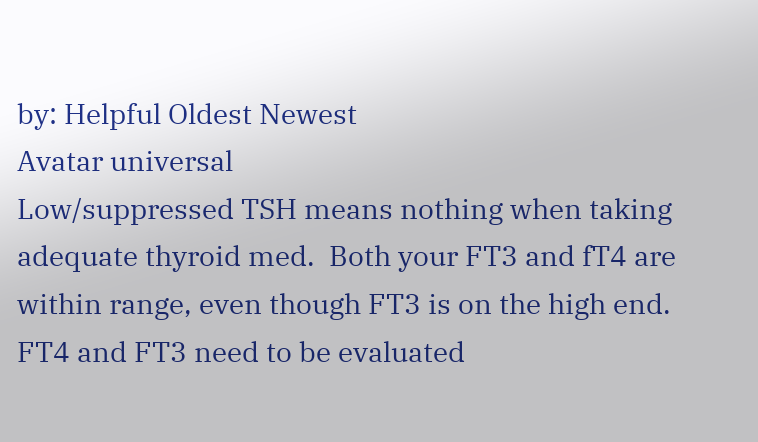by: Helpful Oldest Newest
Avatar universal
Low/suppressed TSH means nothing when taking adequate thyroid med.  Both your FT3 and fT4 are within range, even though FT3 is on the high end.  FT4 and FT3 need to be evaluated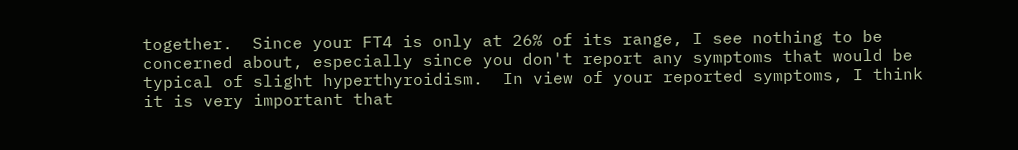together.  Since your FT4 is only at 26% of its range, I see nothing to be concerned about, especially since you don't report any symptoms that would be typical of slight hyperthyroidism.  In view of your reported symptoms, I think it is very important that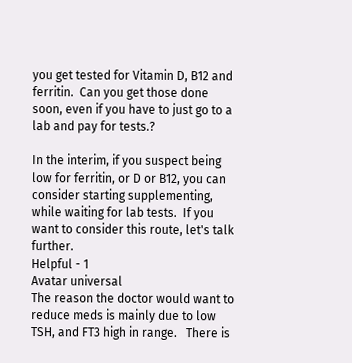you get tested for Vitamin D, B12 and ferritin.  Can you get those done soon, even if you have to just go to a lab and pay for tests.?

In the interim, if you suspect being low for ferritin, or D or B12, you can consider starting supplementing, while waiting for lab tests.  If you want to consider this route, let's talk further.
Helpful - 1
Avatar universal
The reason the doctor would want to reduce meds is mainly due to low TSH, and FT3 high in range.   There is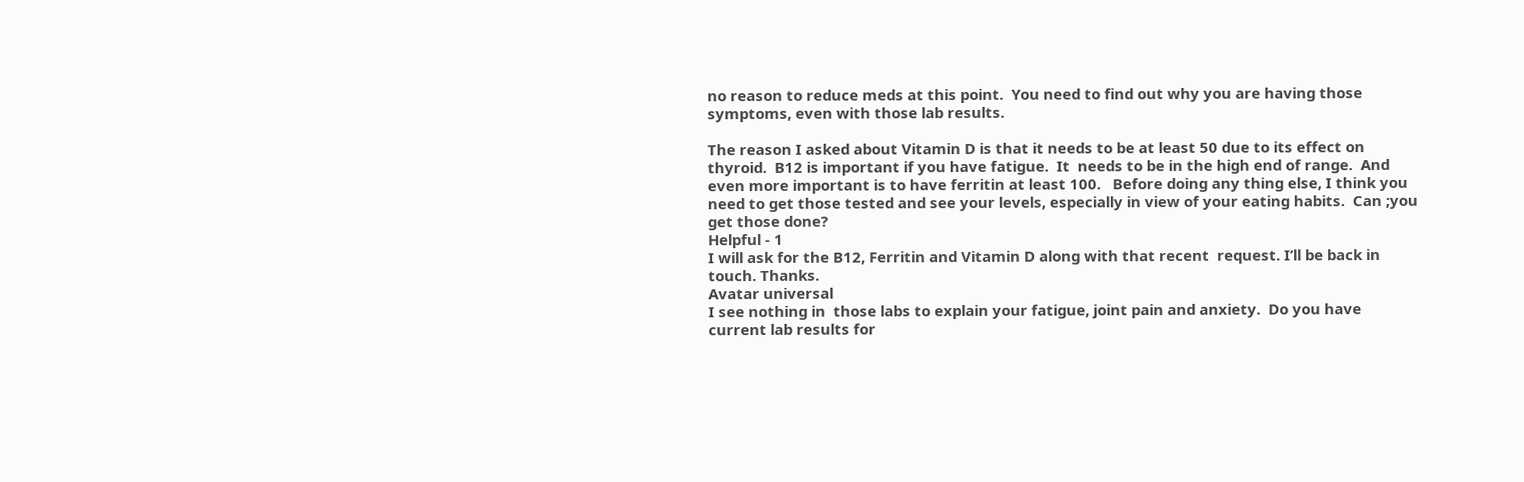no reason to reduce meds at this point.  You need to find out why you are having those symptoms, even with those lab results.

The reason I asked about Vitamin D is that it needs to be at least 50 due to its effect on thyroid.  B12 is important if you have fatigue.  It  needs to be in the high end of range.  And even more important is to have ferritin at least 100.   Before doing any thing else, I think you need to get those tested and see your levels, especially in view of your eating habits.  Can ;you get those done?
Helpful - 1
I will ask for the B12, Ferritin and Vitamin D along with that recent  request. I’ll be back in touch. Thanks.
Avatar universal
I see nothing in  those labs to explain your fatigue, joint pain and anxiety.  Do you have current lab results for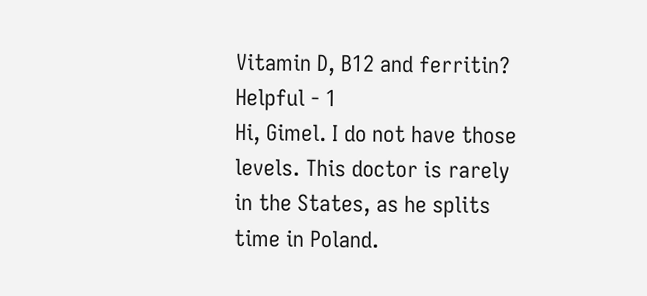Vitamin D, B12 and ferritin?
Helpful - 1
Hi, Gimel. I do not have those levels. This doctor is rarely in the States, as he splits time in Poland.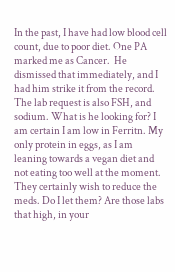In the past, I have had low blood cell count, due to poor diet. One PA marked me as Cancer.  He dismissed that immediately, and I had him strike it from the record. The lab request is also FSH, and sodium. What is he looking for? I am certain I am low in Ferritn. My only protein in eggs, as I am leaning towards a vegan diet and not eating too well at the moment. They certainly wish to reduce the meds. Do I let them? Are those labs that high, in your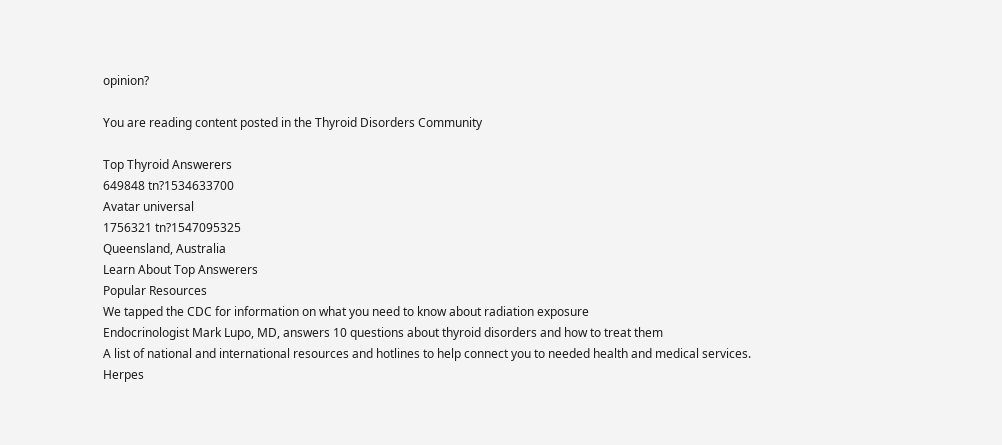opinion?

You are reading content posted in the Thyroid Disorders Community

Top Thyroid Answerers
649848 tn?1534633700
Avatar universal
1756321 tn?1547095325
Queensland, Australia
Learn About Top Answerers
Popular Resources
We tapped the CDC for information on what you need to know about radiation exposure
Endocrinologist Mark Lupo, MD, answers 10 questions about thyroid disorders and how to treat them
A list of national and international resources and hotlines to help connect you to needed health and medical services.
Herpes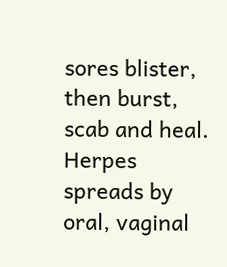sores blister, then burst, scab and heal.
Herpes spreads by oral, vaginal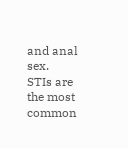and anal sex.
STIs are the most common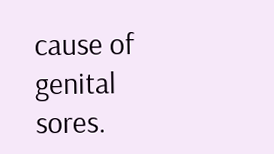cause of genital sores.